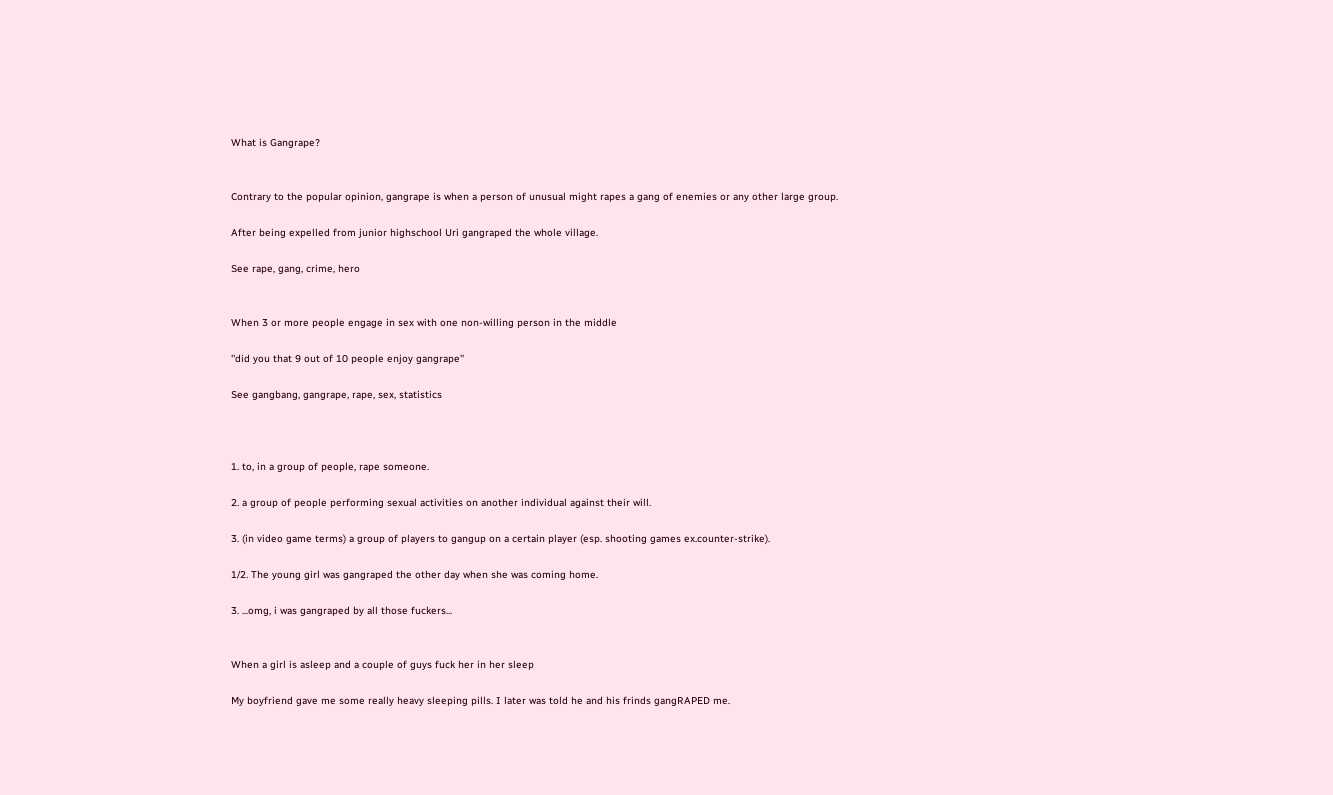What is Gangrape?


Contrary to the popular opinion, gangrape is when a person of unusual might rapes a gang of enemies or any other large group.

After being expelled from junior highschool Uri gangraped the whole village.

See rape, gang, crime, hero


When 3 or more people engage in sex with one non-willing person in the middle

''did you that 9 out of 10 people enjoy gangrape''

See gangbang, gangrape, rape, sex, statistics



1. to, in a group of people, rape someone.

2. a group of people performing sexual activities on another individual against their will.

3. (in video game terms) a group of players to gangup on a certain player (esp. shooting games ex.counter-strike).

1/2. The young girl was gangraped the other day when she was coming home.

3. ...omg, i was gangraped by all those fuckers...


When a girl is asleep and a couple of guys fuck her in her sleep

My boyfriend gave me some really heavy sleeping pills. I later was told he and his frinds gangRAPED me.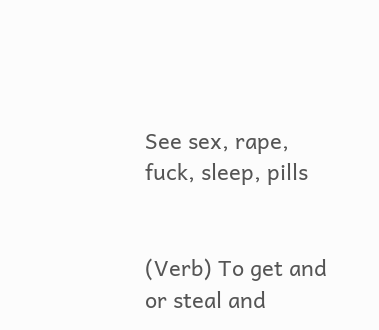See sex, rape, fuck, sleep, pills


(Verb) To get and or steal and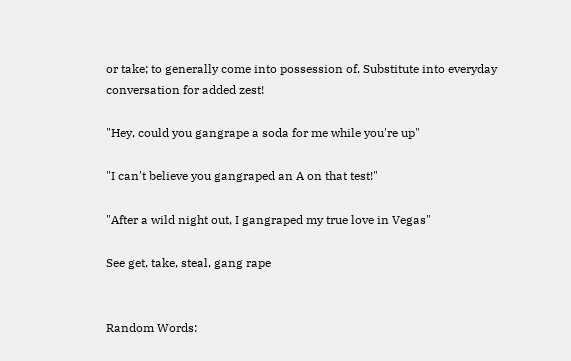or take; to generally come into possession of. Substitute into everyday conversation for added zest!

"Hey, could you gangrape a soda for me while you're up"

"I can't believe you gangraped an A on that test!"

"After a wild night out, I gangraped my true love in Vegas"

See get, take, steal, gang rape


Random Words: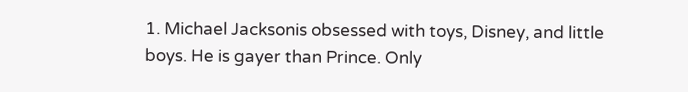1. Michael Jacksonis obsessed with toys, Disney, and little boys. He is gayer than Prince. Only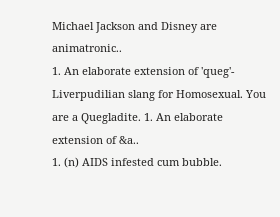Michael Jackson and Disney are animatronic..
1. An elaborate extension of 'queg'- Liverpudilian slang for Homosexual. You are a Quegladite. 1. An elaborate extension of &a..
1. (n) AIDS infested cum bubble.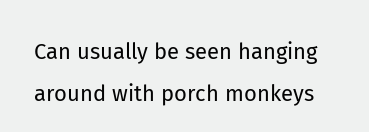Can usually be seen hanging around with porch monkeys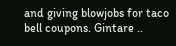and giving blowjobs for taco bell coupons. Gintare ..